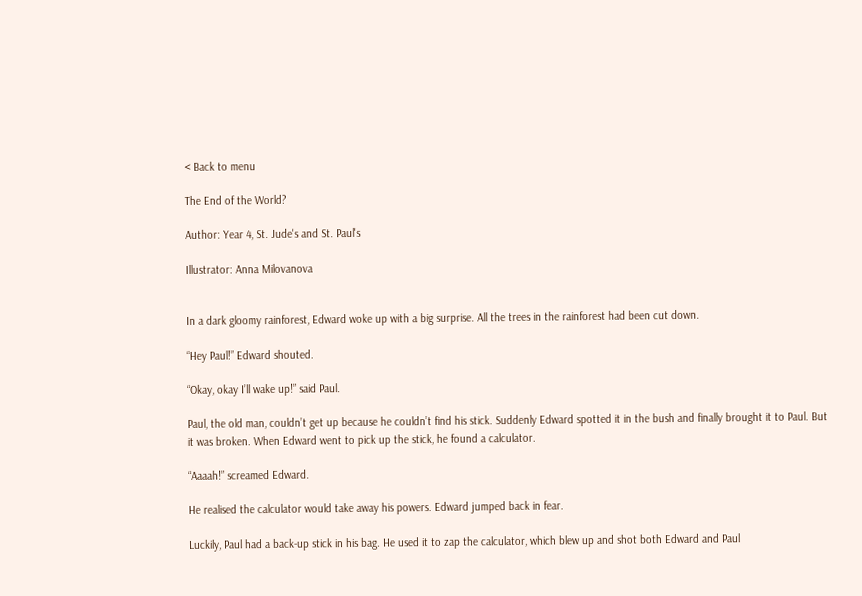< Back to menu

The End of the World?

Author: Year 4, St. Jude's and St. Paul's

Illustrator: Anna Milovanova


In a dark gloomy rainforest, Edward woke up with a big surprise. All the trees in the rainforest had been cut down.

“Hey Paul!” Edward shouted.

“Okay, okay I’ll wake up!” said Paul.

Paul, the old man, couldn’t get up because he couldn’t find his stick. Suddenly Edward spotted it in the bush and finally brought it to Paul. But it was broken. When Edward went to pick up the stick, he found a calculator.

“Aaaah!” screamed Edward.

He realised the calculator would take away his powers. Edward jumped back in fear.

Luckily, Paul had a back-up stick in his bag. He used it to zap the calculator, which blew up and shot both Edward and Paul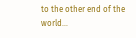to the other end of the world…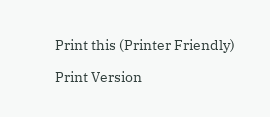Print this (Printer Friendly)

Print Version